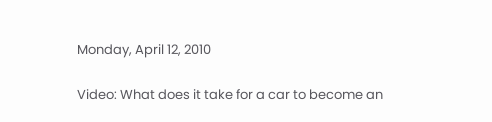Monday, April 12, 2010

Video: What does it take for a car to become an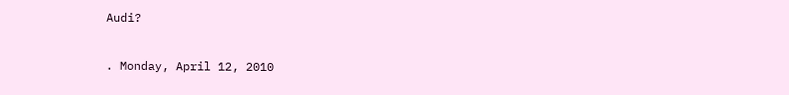Audi?

. Monday, April 12, 2010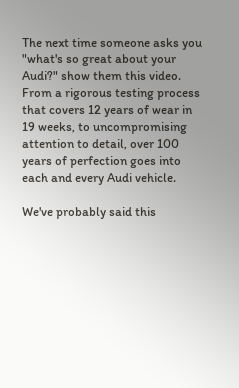The next time someone asks you "what's so great about your Audi?" show them this video. From a rigorous testing process that covers 12 years of wear in 19 weeks, to uncompromising attention to detail, over 100 years of perfection goes into each and every Audi vehicle.

We've probably said this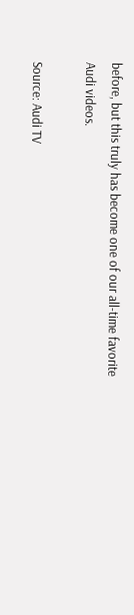before, but this truly has become one of our all-time favorite Audi videos.

Source: Audi TV